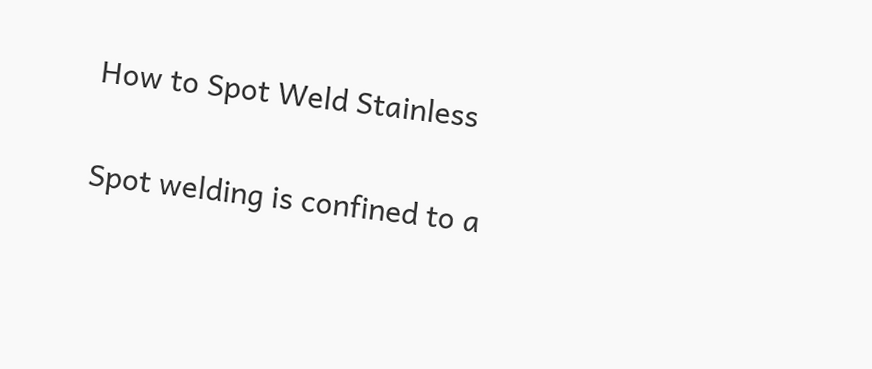How to Spot Weld Stainless

Spot welding is confined to a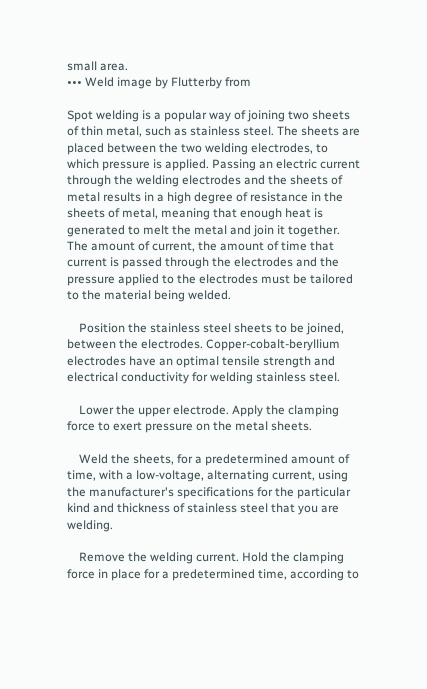small area.
••• Weld image by Flutterby from

Spot welding is a popular way of joining two sheets of thin metal, such as stainless steel. The sheets are placed between the two welding electrodes, to which pressure is applied. Passing an electric current through the welding electrodes and the sheets of metal results in a high degree of resistance in the sheets of metal, meaning that enough heat is generated to melt the metal and join it together. The amount of current, the amount of time that current is passed through the electrodes and the pressure applied to the electrodes must be tailored to the material being welded.

    Position the stainless steel sheets to be joined, between the electrodes. Copper-cobalt-beryllium electrodes have an optimal tensile strength and electrical conductivity for welding stainless steel.

    Lower the upper electrode. Apply the clamping force to exert pressure on the metal sheets.

    Weld the sheets, for a predetermined amount of time, with a low-voltage, alternating current, using the manufacturer's specifications for the particular kind and thickness of stainless steel that you are welding.

    Remove the welding current. Hold the clamping force in place for a predetermined time, according to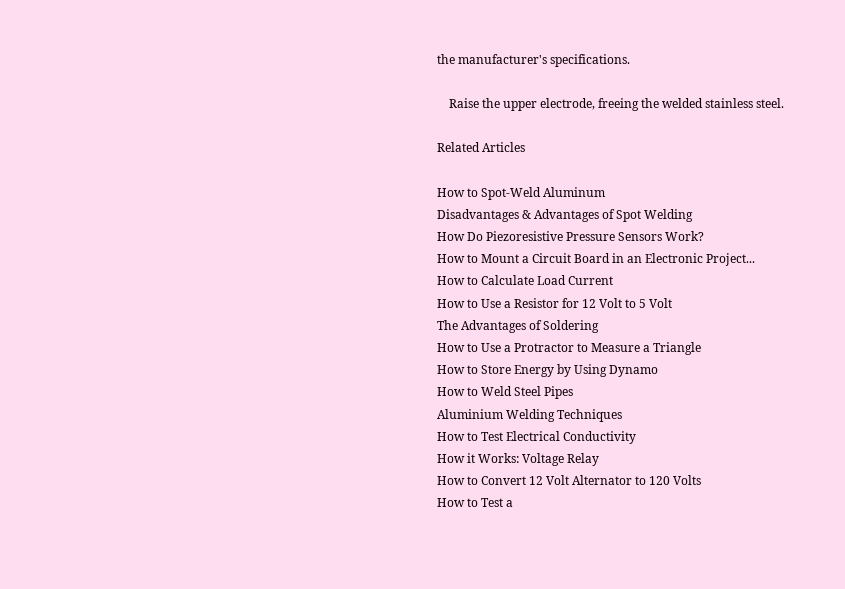the manufacturer's specifications.

    Raise the upper electrode, freeing the welded stainless steel.

Related Articles

How to Spot-Weld Aluminum
Disadvantages & Advantages of Spot Welding
How Do Piezoresistive Pressure Sensors Work?
How to Mount a Circuit Board in an Electronic Project...
How to Calculate Load Current
How to Use a Resistor for 12 Volt to 5 Volt
The Advantages of Soldering
How to Use a Protractor to Measure a Triangle
How to Store Energy by Using Dynamo
How to Weld Steel Pipes
Aluminium Welding Techniques
How to Test Electrical Conductivity
How it Works: Voltage Relay
How to Convert 12 Volt Alternator to 120 Volts
How to Test a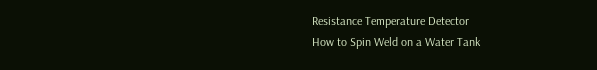Resistance Temperature Detector
How to Spin Weld on a Water Tank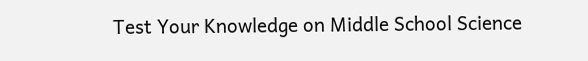Test Your Knowledge on Middle School Science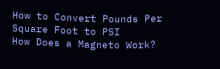How to Convert Pounds Per Square Foot to PSI
How Does a Magneto Work?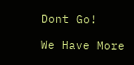Dont Go!

We Have More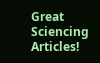Great Sciencing Articles!